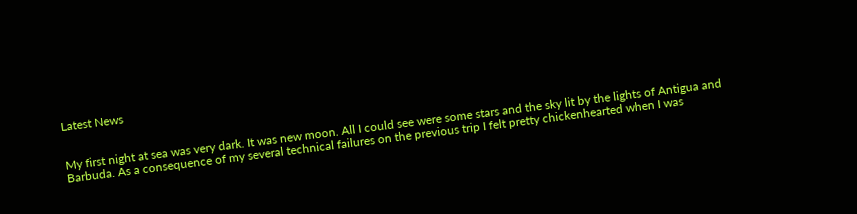Latest News


My first night at sea was very dark. It was new moon. All I could see were some stars and the sky lit by the lights of Antigua and Barbuda. As a consequence of my several technical failures on the previous trip I felt pretty chickenhearted when I was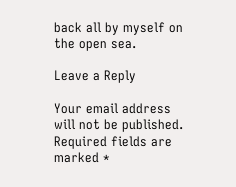back all by myself on the open sea.

Leave a Reply

Your email address will not be published. Required fields are marked *